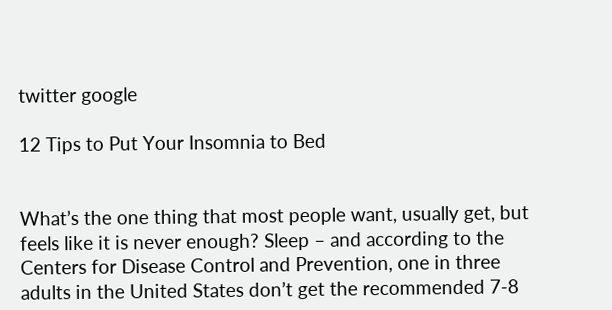twitter google

12 Tips to Put Your Insomnia to Bed


What’s the one thing that most people want, usually get, but feels like it is never enough? Sleep – and according to the Centers for Disease Control and Prevention, one in three adults in the United States don’t get the recommended 7-8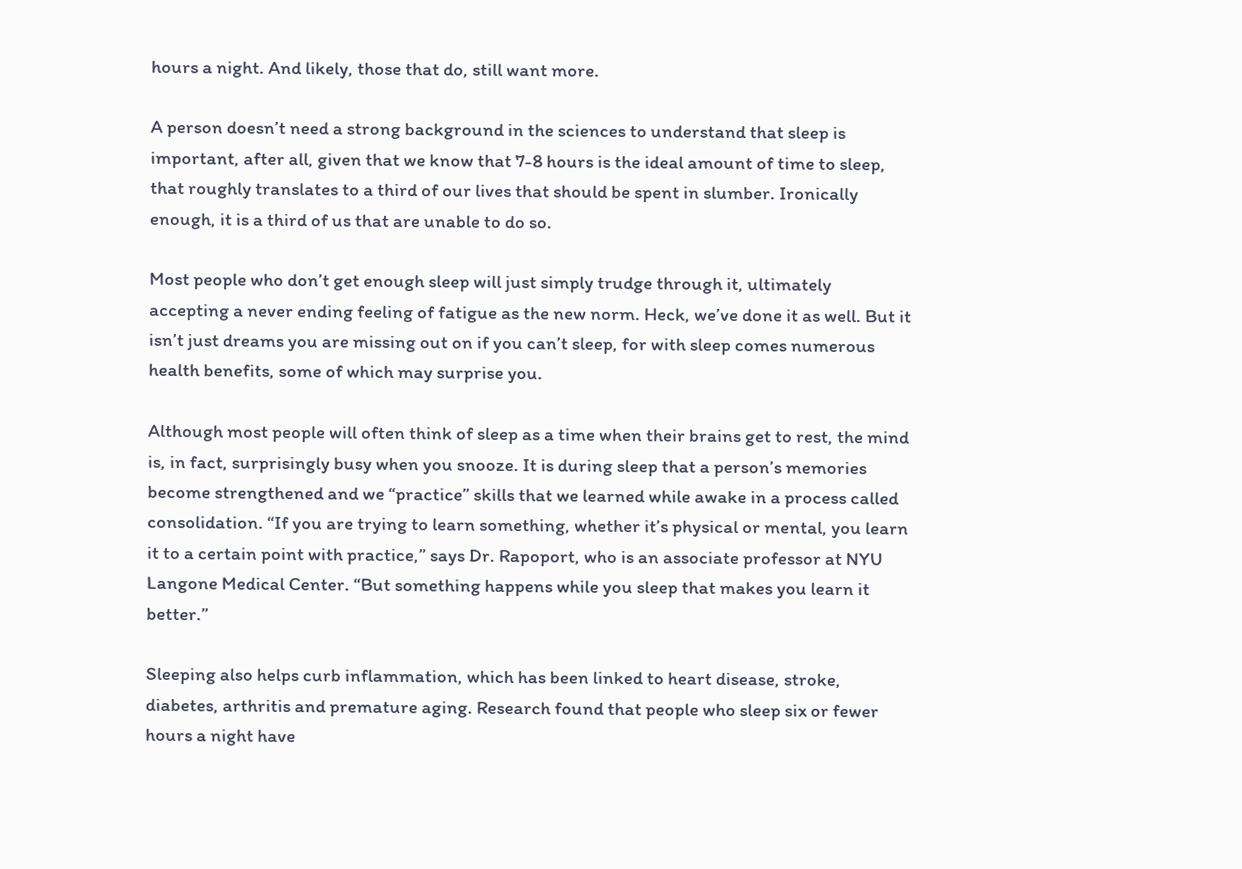hours a night. And likely, those that do, still want more.

A person doesn’t need a strong background in the sciences to understand that sleep is important, after all, given that we know that 7-8 hours is the ideal amount of time to sleep, that roughly translates to a third of our lives that should be spent in slumber. Ironically enough, it is a third of us that are unable to do so.

Most people who don’t get enough sleep will just simply trudge through it, ultimately accepting a never ending feeling of fatigue as the new norm. Heck, we’ve done it as well. But it isn’t just dreams you are missing out on if you can’t sleep, for with sleep comes numerous health benefits, some of which may surprise you.

Although most people will often think of sleep as a time when their brains get to rest, the mind is, in fact, surprisingly busy when you snooze. It is during sleep that a person’s memories become strengthened and we “practice” skills that we learned while awake in a process called consolidation. “If you are trying to learn something, whether it’s physical or mental, you learn it to a certain point with practice,” says Dr. Rapoport, who is an associate professor at NYU Langone Medical Center. “But something happens while you sleep that makes you learn it better.”

Sleeping also helps curb inflammation, which has been linked to heart disease, stroke, diabetes, arthritis and premature aging. Research found that people who sleep six or fewer hours a night have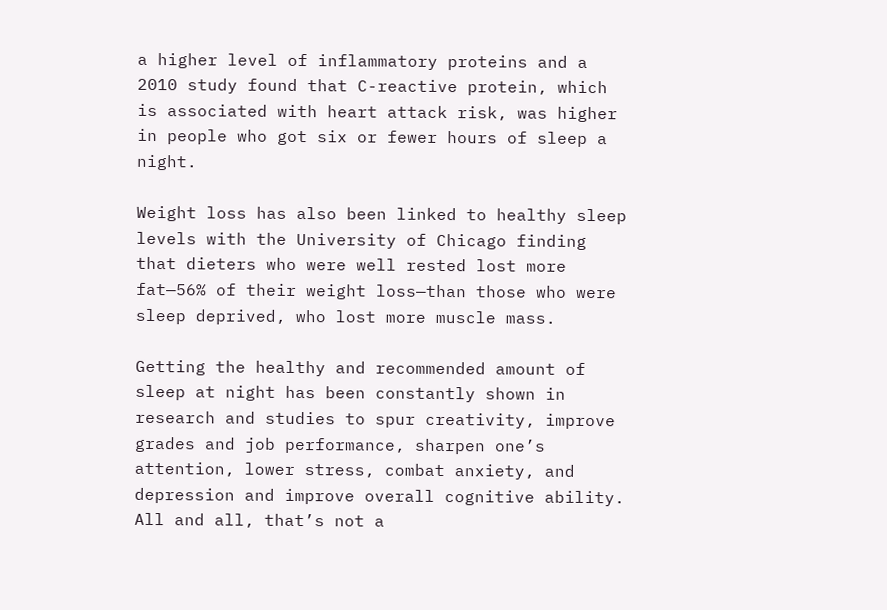a higher level of inflammatory proteins and a 2010 study found that C-reactive protein, which is associated with heart attack risk, was higher in people who got six or fewer hours of sleep a night.

Weight loss has also been linked to healthy sleep levels with the University of Chicago finding that dieters who were well rested lost more fat—56% of their weight loss—than those who were sleep deprived, who lost more muscle mass.

Getting the healthy and recommended amount of sleep at night has been constantly shown in research and studies to spur creativity, improve grades and job performance, sharpen one’s attention, lower stress, combat anxiety, and depression and improve overall cognitive ability. All and all, that’s not a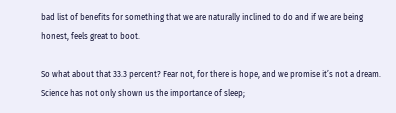bad list of benefits for something that we are naturally inclined to do and if we are being honest, feels great to boot.

So what about that 33.3 percent? Fear not, for there is hope, and we promise it’s not a dream. Science has not only shown us the importance of sleep;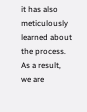it has also meticulously learned about the process. As a result, we are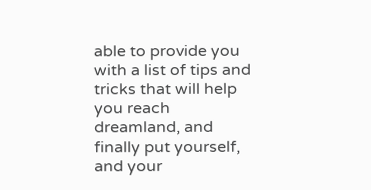able to provide you with a list of tips and tricks that will help you reach dreamland, and finally put yourself, and your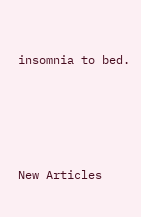insomnia to bed.





New Articles